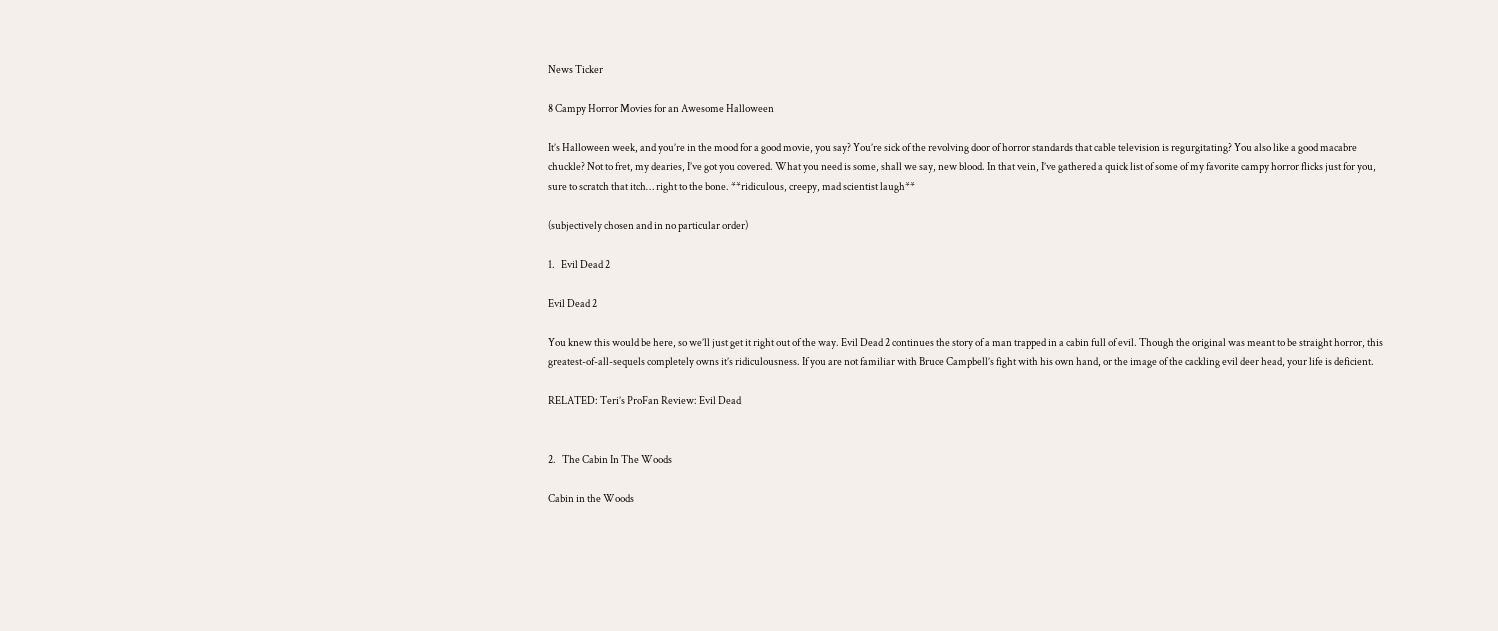News Ticker

8 Campy Horror Movies for an Awesome Halloween

It’s Halloween week, and you’re in the mood for a good movie, you say? You’re sick of the revolving door of horror standards that cable television is regurgitating? You also like a good macabre chuckle? Not to fret, my dearies, I’ve got you covered. What you need is some, shall we say, new blood. In that vein, I’ve gathered a quick list of some of my favorite campy horror flicks just for you, sure to scratch that itch… right to the bone. **ridiculous, creepy, mad scientist laugh**

(subjectively chosen and in no particular order)

1.   Evil Dead 2

Evil Dead 2

You knew this would be here, so we’ll just get it right out of the way. Evil Dead 2 continues the story of a man trapped in a cabin full of evil. Though the original was meant to be straight horror, this greatest-of-all-sequels completely owns it’s ridiculousness. If you are not familiar with Bruce Campbell’s fight with his own hand, or the image of the cackling evil deer head, your life is deficient.

RELATED: Teri’s ProFan Review: Evil Dead


2.   The Cabin In The Woods

Cabin in the Woods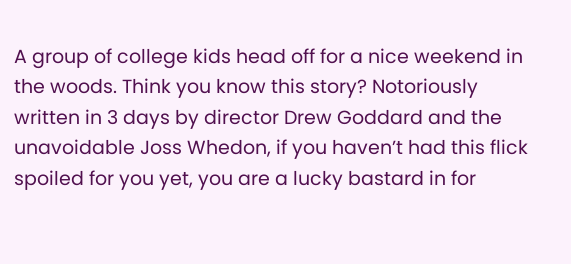A group of college kids head off for a nice weekend in the woods. Think you know this story? Notoriously written in 3 days by director Drew Goddard and the unavoidable Joss Whedon, if you haven’t had this flick spoiled for you yet, you are a lucky bastard in for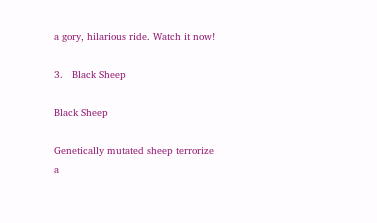a gory, hilarious ride. Watch it now!

3.   Black Sheep

Black Sheep

Genetically mutated sheep terrorize a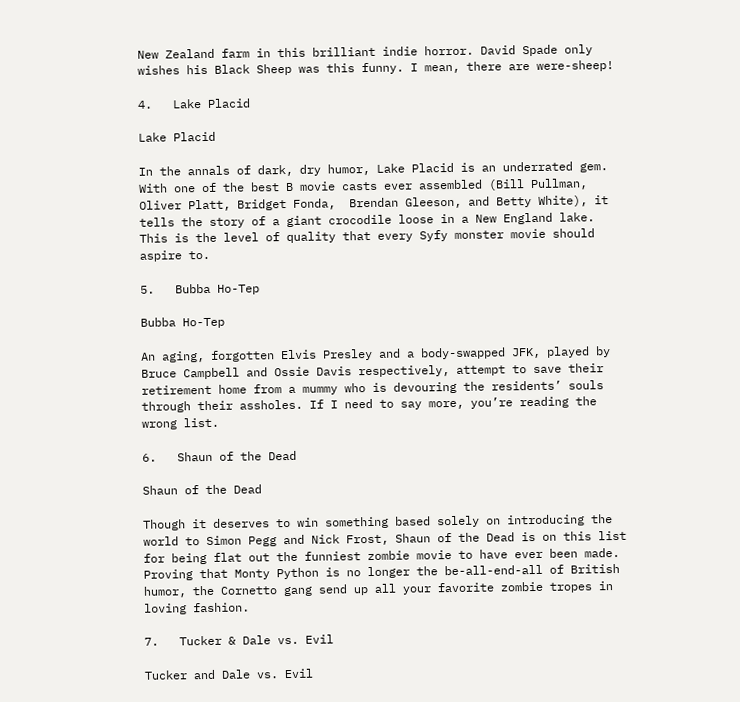New Zealand farm in this brilliant indie horror. David Spade only wishes his Black Sheep was this funny. I mean, there are were-sheep!

4.   Lake Placid

Lake Placid

In the annals of dark, dry humor, Lake Placid is an underrated gem. With one of the best B movie casts ever assembled (Bill Pullman, Oliver Platt, Bridget Fonda,  Brendan Gleeson, and Betty White), it tells the story of a giant crocodile loose in a New England lake. This is the level of quality that every Syfy monster movie should aspire to.

5.   Bubba Ho-Tep

Bubba Ho-Tep

An aging, forgotten Elvis Presley and a body-swapped JFK, played by Bruce Campbell and Ossie Davis respectively, attempt to save their retirement home from a mummy who is devouring the residents’ souls through their assholes. If I need to say more, you’re reading the wrong list.

6.   Shaun of the Dead

Shaun of the Dead

Though it deserves to win something based solely on introducing the world to Simon Pegg and Nick Frost, Shaun of the Dead is on this list for being flat out the funniest zombie movie to have ever been made. Proving that Monty Python is no longer the be-all-end-all of British humor, the Cornetto gang send up all your favorite zombie tropes in loving fashion.

7.   Tucker & Dale vs. Evil

Tucker and Dale vs. Evil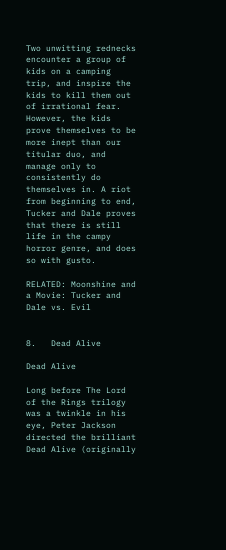Two unwitting rednecks encounter a group of kids on a camping trip, and inspire the kids to kill them out of irrational fear. However, the kids prove themselves to be more inept than our titular duo, and manage only to consistently do themselves in. A riot from beginning to end, Tucker and Dale proves that there is still life in the campy horror genre, and does so with gusto.

RELATED: Moonshine and a Movie: Tucker and Dale vs. Evil


8.   Dead Alive

Dead Alive

Long before The Lord of the Rings trilogy was a twinkle in his eye, Peter Jackson directed the brilliant Dead Alive (originally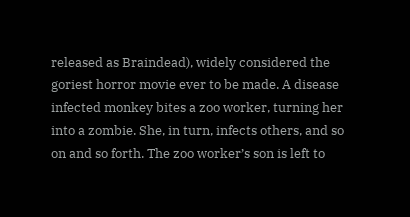released as Braindead), widely considered the goriest horror movie ever to be made. A disease infected monkey bites a zoo worker, turning her into a zombie. She, in turn, infects others, and so on and so forth. The zoo worker’s son is left to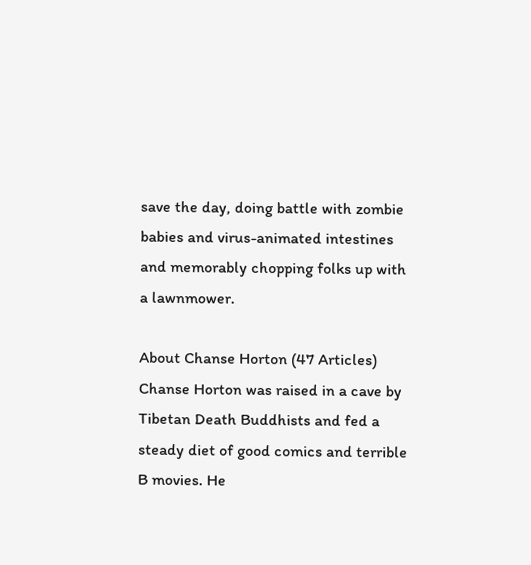save the day, doing battle with zombie babies and virus-animated intestines and memorably chopping folks up with a lawnmower.

About Chanse Horton (47 Articles)
Chanse Horton was raised in a cave by Tibetan Death Buddhists and fed a steady diet of good comics and terrible B movies. He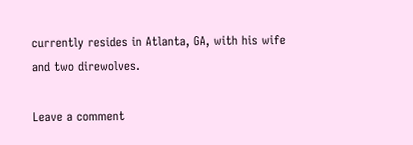currently resides in Atlanta, GA, with his wife and two direwolves.

Leave a comment